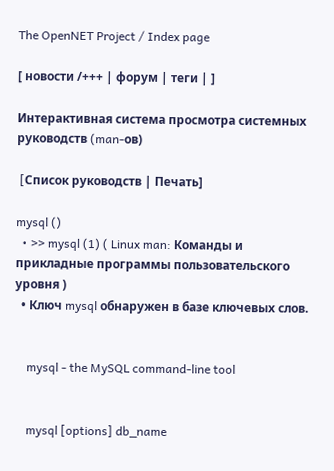The OpenNET Project / Index page

[ новости /+++ | форум | теги | ]

Интерактивная система просмотра системных руководств (man-ов)

 [Cписок руководств | Печать]

mysql ()
  • >> mysql (1) ( Linux man: Команды и прикладные программы пользовательского уровня )
  • Ключ mysql обнаружен в базе ключевых слов.


    mysql - the MySQL command-line tool


    mysql [options] db_name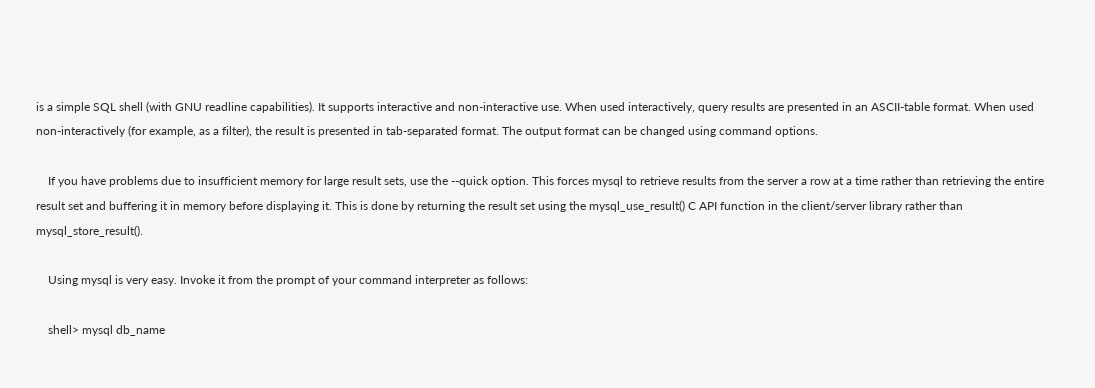is a simple SQL shell (with GNU readline capabilities). It supports interactive and non-interactive use. When used interactively, query results are presented in an ASCII-table format. When used non-interactively (for example, as a filter), the result is presented in tab-separated format. The output format can be changed using command options.

    If you have problems due to insufficient memory for large result sets, use the --quick option. This forces mysql to retrieve results from the server a row at a time rather than retrieving the entire result set and buffering it in memory before displaying it. This is done by returning the result set using the mysql_use_result() C API function in the client/server library rather than mysql_store_result().

    Using mysql is very easy. Invoke it from the prompt of your command interpreter as follows:

    shell> mysql db_name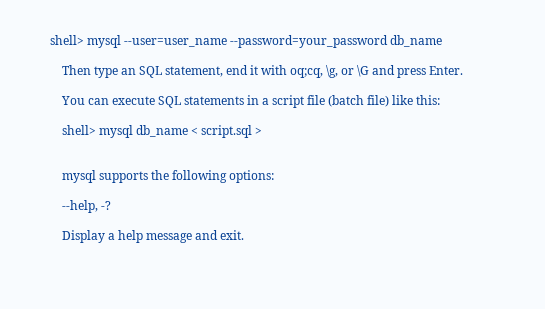shell> mysql --user=user_name --password=your_password db_name

    Then type an SQL statement, end it with oq;cq, \g, or \G and press Enter.

    You can execute SQL statements in a script file (batch file) like this:

    shell> mysql db_name < script.sql >


    mysql supports the following options:

    --help, -?

    Display a help message and exit.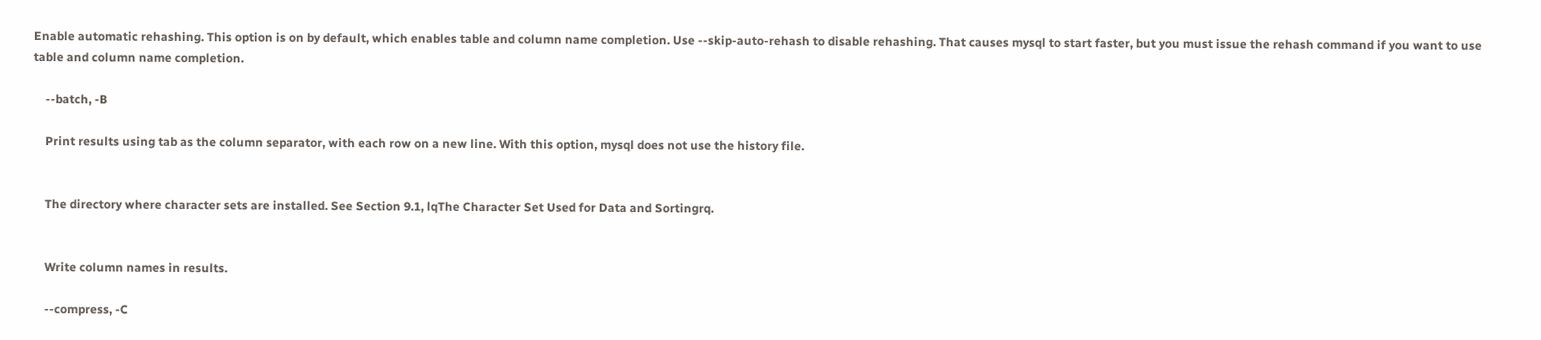Enable automatic rehashing. This option is on by default, which enables table and column name completion. Use --skip-auto-rehash to disable rehashing. That causes mysql to start faster, but you must issue the rehash command if you want to use table and column name completion.

    --batch, -B

    Print results using tab as the column separator, with each row on a new line. With this option, mysql does not use the history file.


    The directory where character sets are installed. See Section 9.1, lqThe Character Set Used for Data and Sortingrq.


    Write column names in results.

    --compress, -C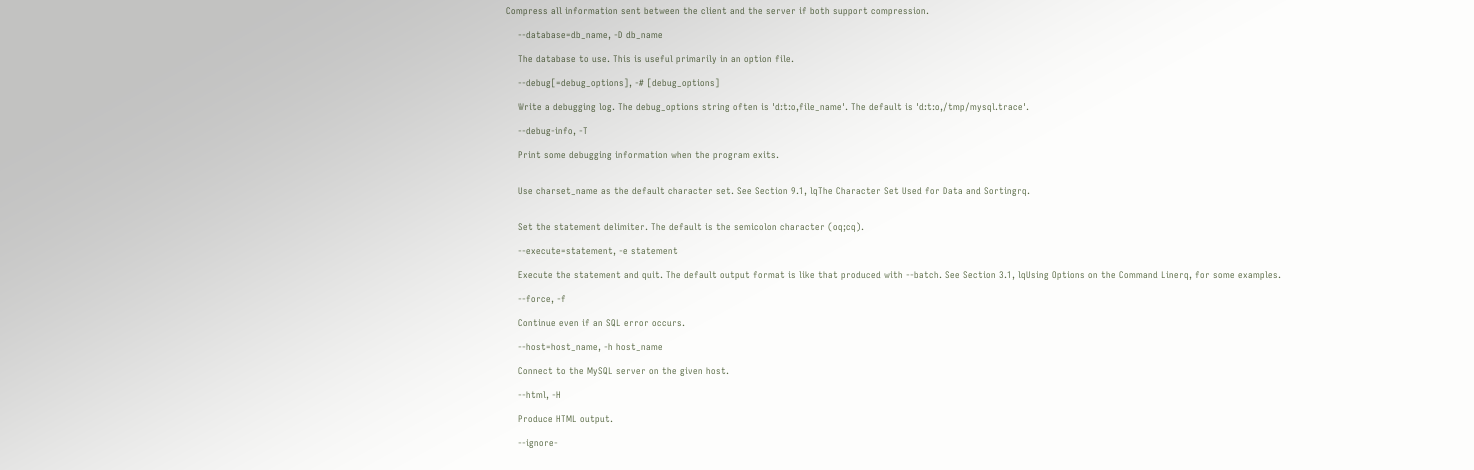Compress all information sent between the client and the server if both support compression.

    --database=db_name, -D db_name

    The database to use. This is useful primarily in an option file.

    --debug[=debug_options], -# [debug_options]

    Write a debugging log. The debug_options string often is 'd:t:o,file_name'. The default is 'd:t:o,/tmp/mysql.trace'.

    --debug-info, -T

    Print some debugging information when the program exits.


    Use charset_name as the default character set. See Section 9.1, lqThe Character Set Used for Data and Sortingrq.


    Set the statement delimiter. The default is the semicolon character (oq;cq).

    --execute=statement, -e statement

    Execute the statement and quit. The default output format is like that produced with --batch. See Section 3.1, lqUsing Options on the Command Linerq, for some examples.

    --force, -f

    Continue even if an SQL error occurs.

    --host=host_name, -h host_name

    Connect to the MySQL server on the given host.

    --html, -H

    Produce HTML output.

    --ignore-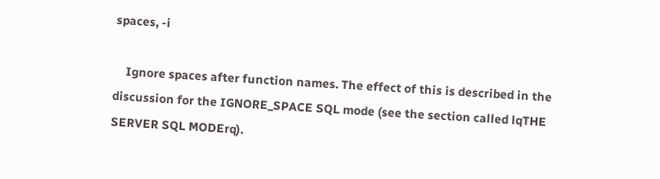spaces, -i

    Ignore spaces after function names. The effect of this is described in the discussion for the IGNORE_SPACE SQL mode (see the section called lqTHE SERVER SQL MODErq).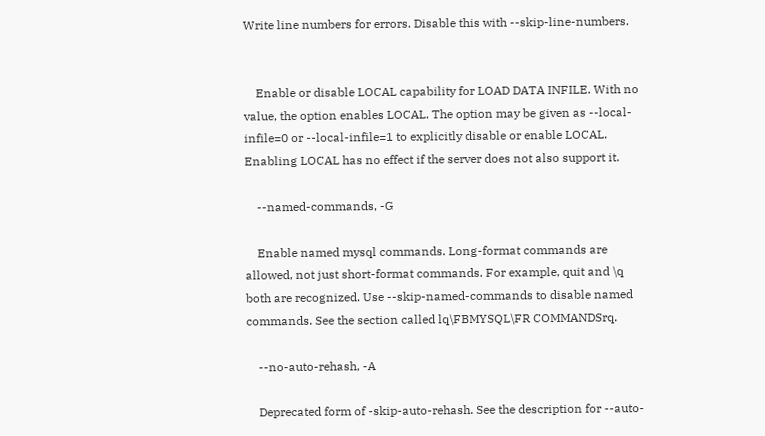Write line numbers for errors. Disable this with --skip-line-numbers.


    Enable or disable LOCAL capability for LOAD DATA INFILE. With no value, the option enables LOCAL. The option may be given as --local-infile=0 or --local-infile=1 to explicitly disable or enable LOCAL. Enabling LOCAL has no effect if the server does not also support it.

    --named-commands, -G

    Enable named mysql commands. Long-format commands are allowed, not just short-format commands. For example, quit and \q both are recognized. Use --skip-named-commands to disable named commands. See the section called lq\FBMYSQL\FR COMMANDSrq.

    --no-auto-rehash, -A

    Deprecated form of -skip-auto-rehash. See the description for --auto-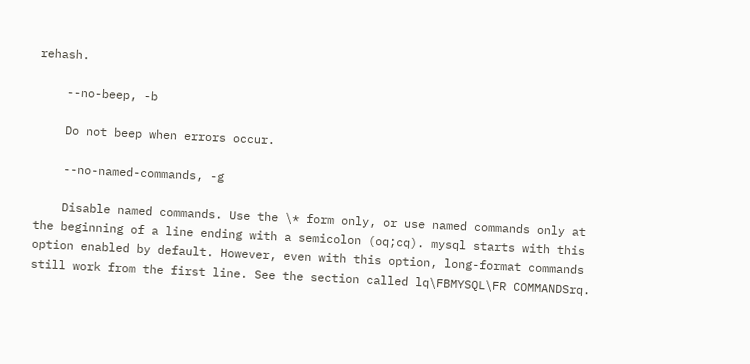rehash.

    --no-beep, -b

    Do not beep when errors occur.

    --no-named-commands, -g

    Disable named commands. Use the \* form only, or use named commands only at the beginning of a line ending with a semicolon (oq;cq). mysql starts with this option enabled by default. However, even with this option, long-format commands still work from the first line. See the section called lq\FBMYSQL\FR COMMANDSrq.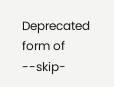Deprecated form of --skip-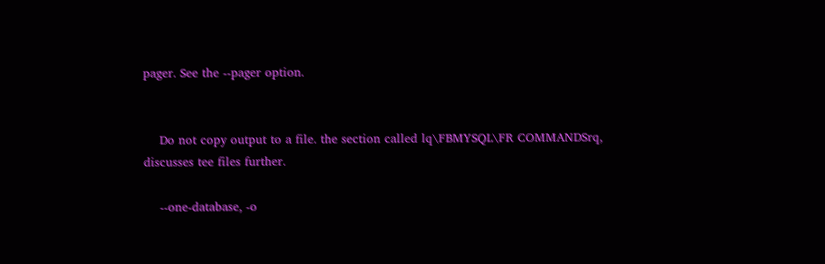pager. See the --pager option.


    Do not copy output to a file. the section called lq\FBMYSQL\FR COMMANDSrq, discusses tee files further.

    --one-database, -o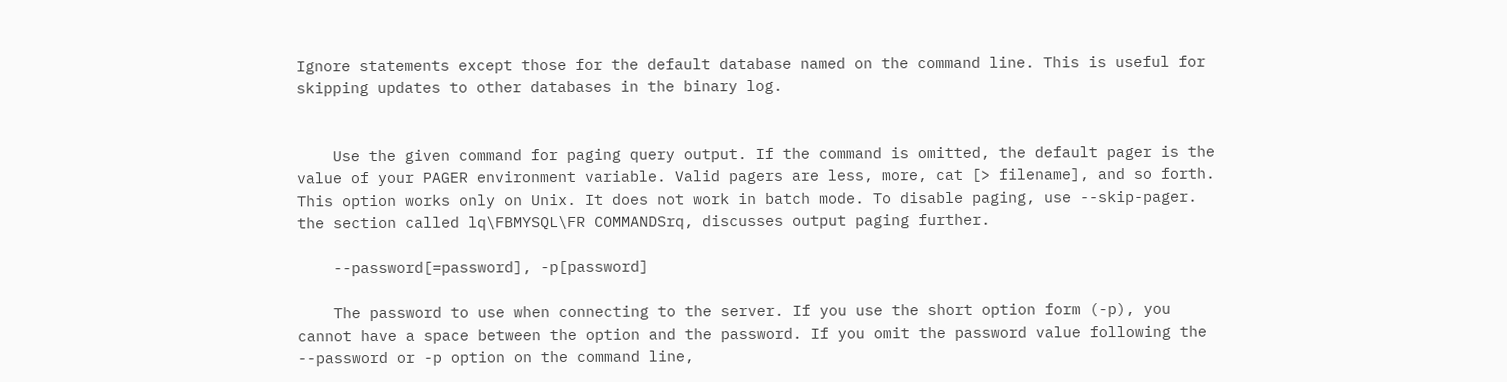Ignore statements except those for the default database named on the command line. This is useful for skipping updates to other databases in the binary log.


    Use the given command for paging query output. If the command is omitted, the default pager is the value of your PAGER environment variable. Valid pagers are less, more, cat [> filename], and so forth. This option works only on Unix. It does not work in batch mode. To disable paging, use --skip-pager. the section called lq\FBMYSQL\FR COMMANDSrq, discusses output paging further.

    --password[=password], -p[password]

    The password to use when connecting to the server. If you use the short option form (-p), you cannot have a space between the option and the password. If you omit the password value following the --password or -p option on the command line,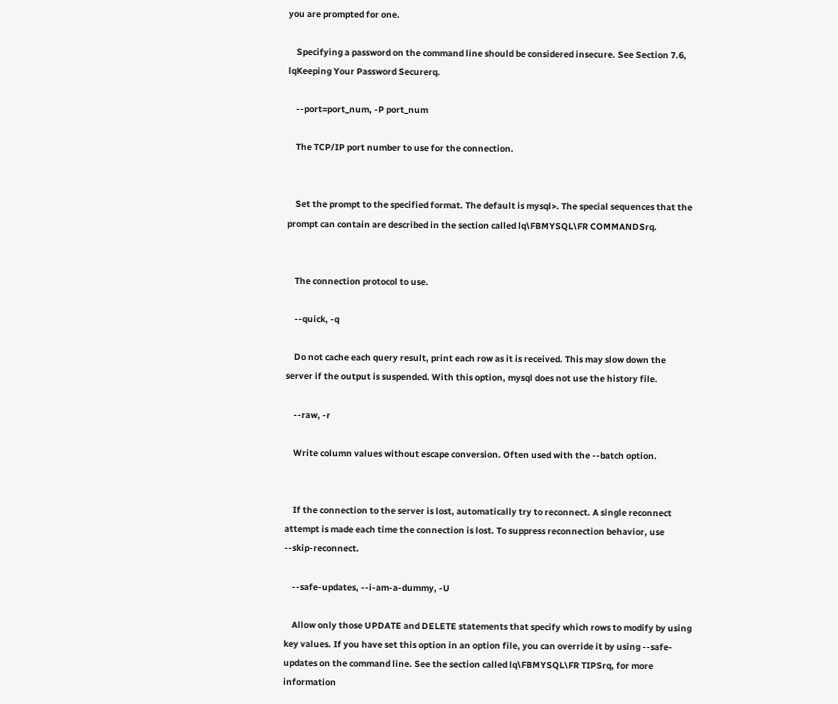you are prompted for one.

    Specifying a password on the command line should be considered insecure. See Section 7.6, lqKeeping Your Password Securerq.

    --port=port_num, -P port_num

    The TCP/IP port number to use for the connection.


    Set the prompt to the specified format. The default is mysql>. The special sequences that the prompt can contain are described in the section called lq\FBMYSQL\FR COMMANDSrq.


    The connection protocol to use.

    --quick, -q

    Do not cache each query result, print each row as it is received. This may slow down the server if the output is suspended. With this option, mysql does not use the history file.

    --raw, -r

    Write column values without escape conversion. Often used with the --batch option.


    If the connection to the server is lost, automatically try to reconnect. A single reconnect attempt is made each time the connection is lost. To suppress reconnection behavior, use --skip-reconnect.

    --safe-updates, --i-am-a-dummy, -U

    Allow only those UPDATE and DELETE statements that specify which rows to modify by using key values. If you have set this option in an option file, you can override it by using --safe-updates on the command line. See the section called lq\FBMYSQL\FR TIPSrq, for more information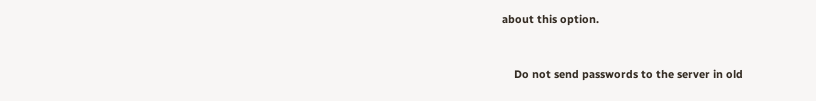about this option.


    Do not send passwords to the server in old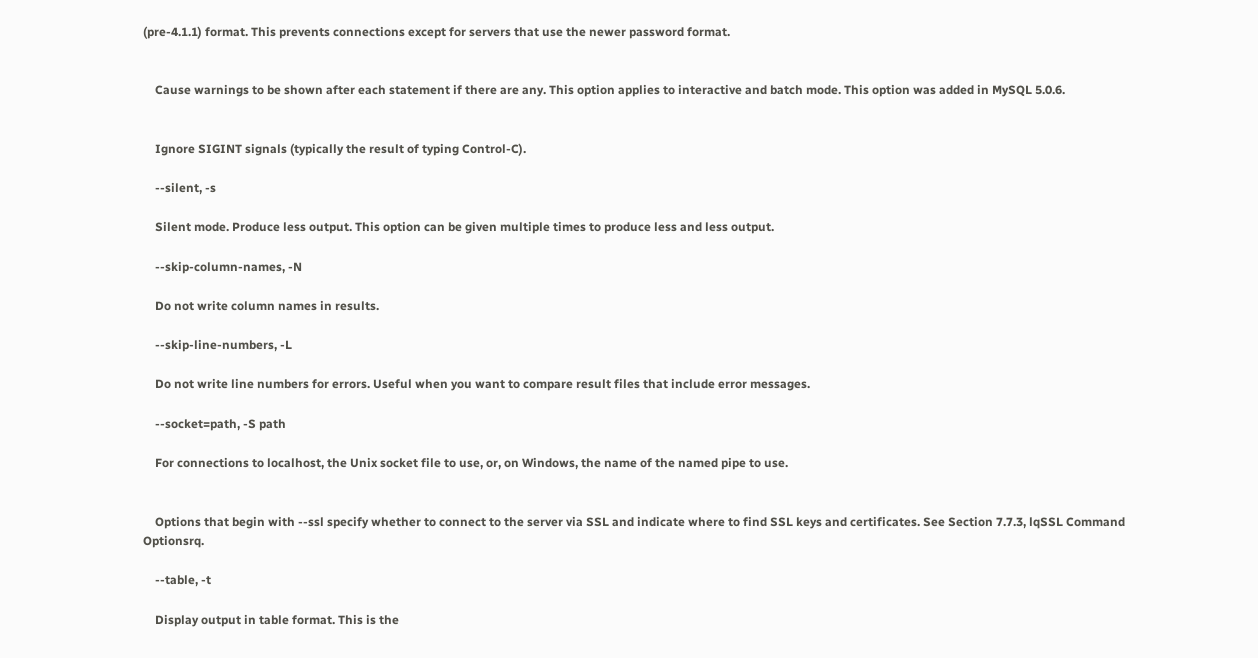(pre-4.1.1) format. This prevents connections except for servers that use the newer password format.


    Cause warnings to be shown after each statement if there are any. This option applies to interactive and batch mode. This option was added in MySQL 5.0.6.


    Ignore SIGINT signals (typically the result of typing Control-C).

    --silent, -s

    Silent mode. Produce less output. This option can be given multiple times to produce less and less output.

    --skip-column-names, -N

    Do not write column names in results.

    --skip-line-numbers, -L

    Do not write line numbers for errors. Useful when you want to compare result files that include error messages.

    --socket=path, -S path

    For connections to localhost, the Unix socket file to use, or, on Windows, the name of the named pipe to use.


    Options that begin with --ssl specify whether to connect to the server via SSL and indicate where to find SSL keys and certificates. See Section 7.7.3, lqSSL Command Optionsrq.

    --table, -t

    Display output in table format. This is the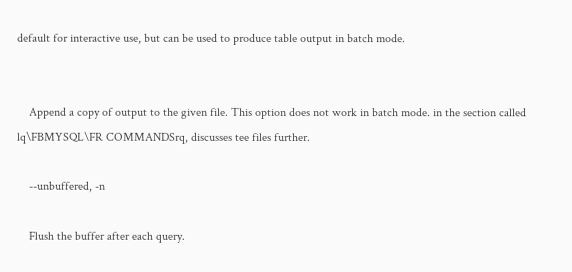default for interactive use, but can be used to produce table output in batch mode.


    Append a copy of output to the given file. This option does not work in batch mode. in the section called lq\FBMYSQL\FR COMMANDSrq, discusses tee files further.

    --unbuffered, -n

    Flush the buffer after each query.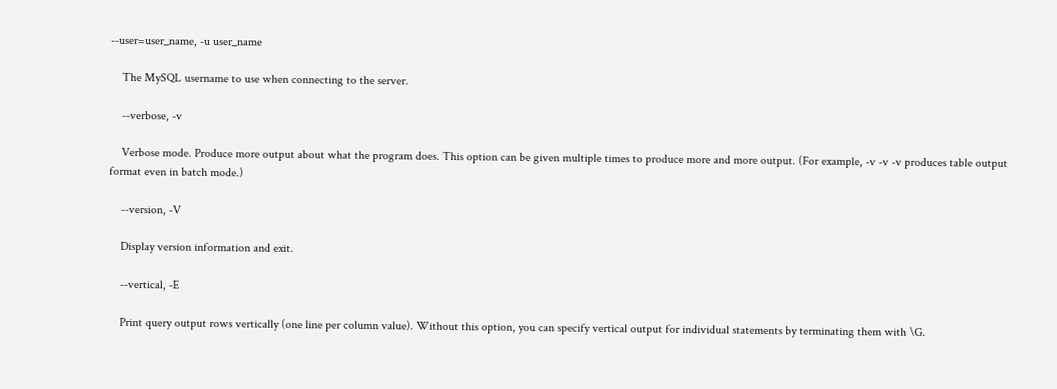--user=user_name, -u user_name

    The MySQL username to use when connecting to the server.

    --verbose, -v

    Verbose mode. Produce more output about what the program does. This option can be given multiple times to produce more and more output. (For example, -v -v -v produces table output format even in batch mode.)

    --version, -V

    Display version information and exit.

    --vertical, -E

    Print query output rows vertically (one line per column value). Without this option, you can specify vertical output for individual statements by terminating them with \G.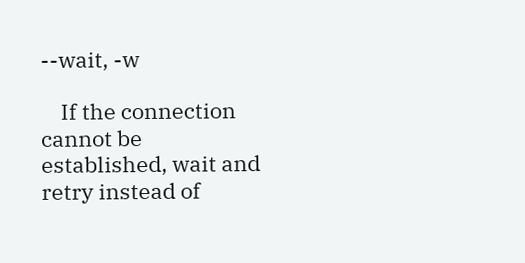--wait, -w

    If the connection cannot be established, wait and retry instead of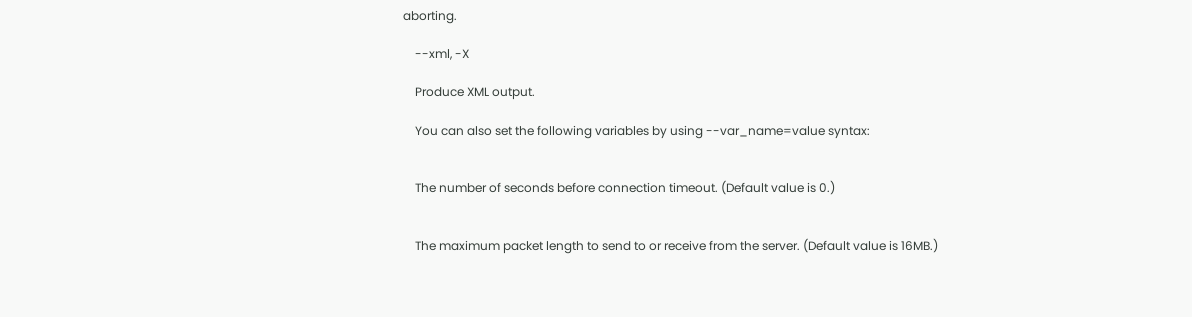aborting.

    --xml, -X

    Produce XML output.

    You can also set the following variables by using --var_name=value syntax:


    The number of seconds before connection timeout. (Default value is 0.)


    The maximum packet length to send to or receive from the server. (Default value is 16MB.)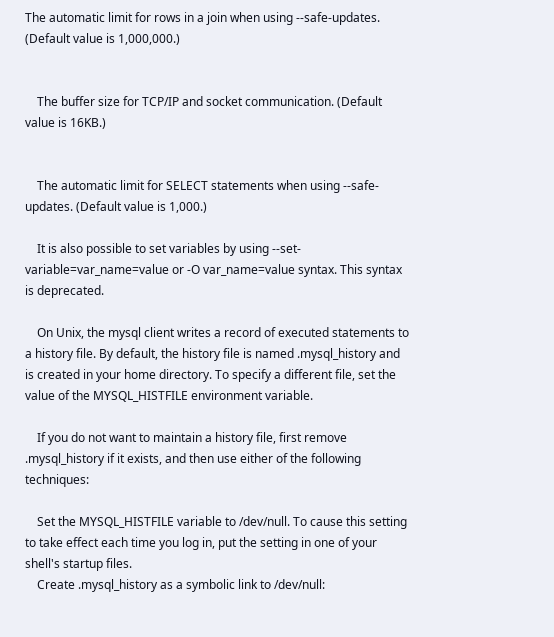The automatic limit for rows in a join when using --safe-updates. (Default value is 1,000,000.)


    The buffer size for TCP/IP and socket communication. (Default value is 16KB.)


    The automatic limit for SELECT statements when using --safe-updates. (Default value is 1,000.)

    It is also possible to set variables by using --set-variable=var_name=value or -O var_name=value syntax. This syntax is deprecated.

    On Unix, the mysql client writes a record of executed statements to a history file. By default, the history file is named .mysql_history and is created in your home directory. To specify a different file, set the value of the MYSQL_HISTFILE environment variable.

    If you do not want to maintain a history file, first remove .mysql_history if it exists, and then use either of the following techniques:

    Set the MYSQL_HISTFILE variable to /dev/null. To cause this setting to take effect each time you log in, put the setting in one of your shell's startup files.
    Create .mysql_history as a symbolic link to /dev/null: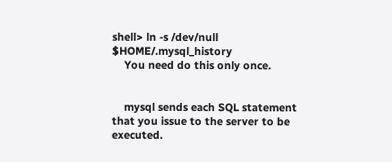shell> ln -s /dev/null $HOME/.mysql_history
    You need do this only once.


    mysql sends each SQL statement that you issue to the server to be executed.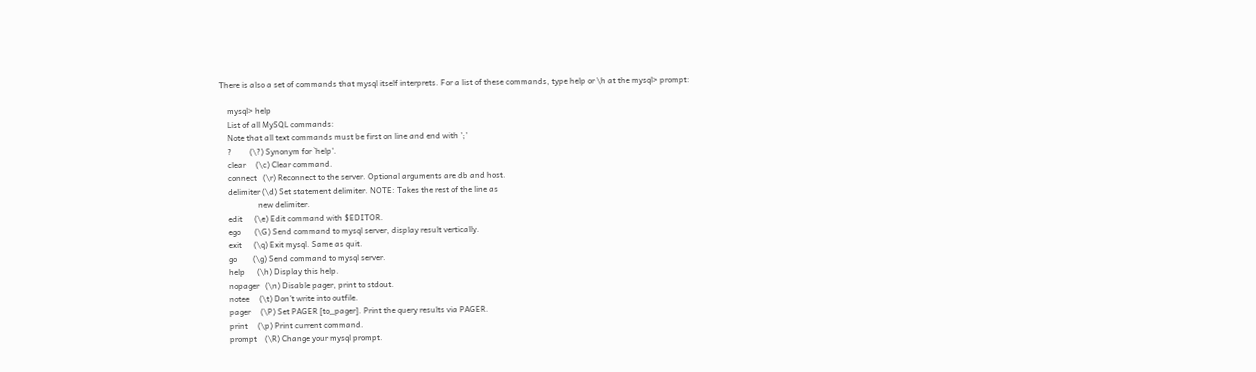There is also a set of commands that mysql itself interprets. For a list of these commands, type help or \h at the mysql> prompt:

    mysql> help
    List of all MySQL commands:
    Note that all text commands must be first on line and end with ';'
    ?         (\?) Synonym for `help'.
    clear     (\c) Clear command.
    connect   (\r) Reconnect to the server. Optional arguments are db and host.
    delimiter (\d) Set statement delimiter. NOTE: Takes the rest of the line as
                   new delimiter.
    edit      (\e) Edit command with $EDITOR.
    ego       (\G) Send command to mysql server, display result vertically.
    exit      (\q) Exit mysql. Same as quit.
    go        (\g) Send command to mysql server.
    help      (\h) Display this help.
    nopager   (\n) Disable pager, print to stdout.
    notee     (\t) Don't write into outfile.
    pager     (\P) Set PAGER [to_pager]. Print the query results via PAGER.
    print     (\p) Print current command.
    prompt    (\R) Change your mysql prompt.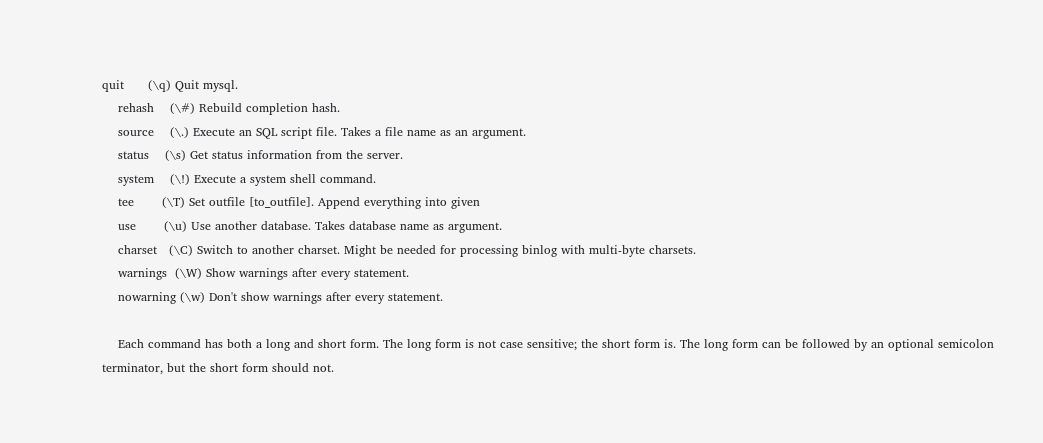quit      (\q) Quit mysql.
    rehash    (\#) Rebuild completion hash.
    source    (\.) Execute an SQL script file. Takes a file name as an argument.
    status    (\s) Get status information from the server.
    system    (\!) Execute a system shell command.
    tee       (\T) Set outfile [to_outfile]. Append everything into given
    use       (\u) Use another database. Takes database name as argument.
    charset   (\C) Switch to another charset. Might be needed for processing binlog with multi-byte charsets.
    warnings  (\W) Show warnings after every statement.
    nowarning (\w) Don't show warnings after every statement.

    Each command has both a long and short form. The long form is not case sensitive; the short form is. The long form can be followed by an optional semicolon terminator, but the short form should not.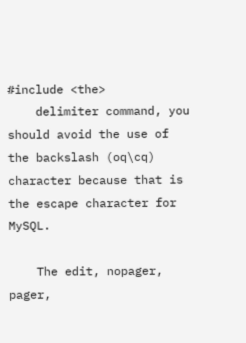#include <the>
    delimiter command, you should avoid the use of the backslash (oq\cq) character because that is the escape character for MySQL.

    The edit, nopager, pager,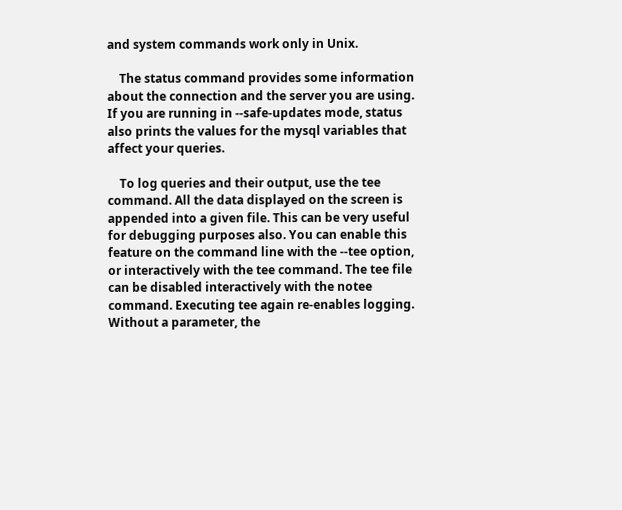and system commands work only in Unix.

    The status command provides some information about the connection and the server you are using. If you are running in --safe-updates mode, status also prints the values for the mysql variables that affect your queries.

    To log queries and their output, use the tee command. All the data displayed on the screen is appended into a given file. This can be very useful for debugging purposes also. You can enable this feature on the command line with the --tee option, or interactively with the tee command. The tee file can be disabled interactively with the notee command. Executing tee again re-enables logging. Without a parameter, the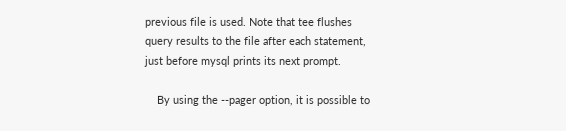previous file is used. Note that tee flushes query results to the file after each statement, just before mysql prints its next prompt.

    By using the --pager option, it is possible to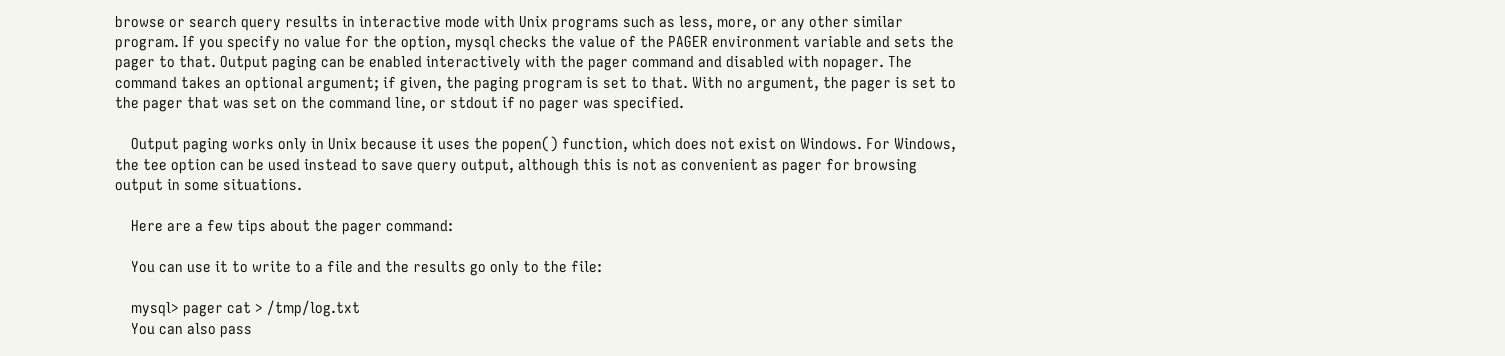browse or search query results in interactive mode with Unix programs such as less, more, or any other similar program. If you specify no value for the option, mysql checks the value of the PAGER environment variable and sets the pager to that. Output paging can be enabled interactively with the pager command and disabled with nopager. The command takes an optional argument; if given, the paging program is set to that. With no argument, the pager is set to the pager that was set on the command line, or stdout if no pager was specified.

    Output paging works only in Unix because it uses the popen() function, which does not exist on Windows. For Windows, the tee option can be used instead to save query output, although this is not as convenient as pager for browsing output in some situations.

    Here are a few tips about the pager command:

    You can use it to write to a file and the results go only to the file:

    mysql> pager cat > /tmp/log.txt
    You can also pass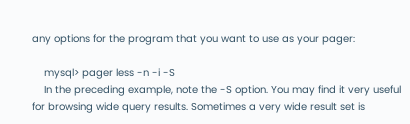any options for the program that you want to use as your pager:

    mysql> pager less -n -i -S
    In the preceding example, note the -S option. You may find it very useful for browsing wide query results. Sometimes a very wide result set is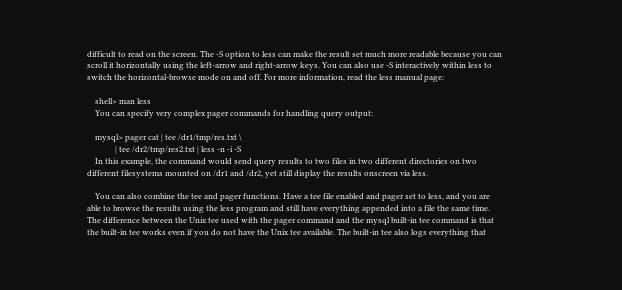difficult to read on the screen. The -S option to less can make the result set much more readable because you can scroll it horizontally using the left-arrow and right-arrow keys. You can also use -S interactively within less to switch the horizontal-browse mode on and off. For more information, read the less manual page:

    shell> man less
    You can specify very complex pager commands for handling query output:

    mysql> pager cat | tee /dr1/tmp/res.txt \
              | tee /dr2/tmp/res2.txt | less -n -i -S
    In this example, the command would send query results to two files in two different directories on two different filesystems mounted on /dr1 and /dr2, yet still display the results onscreen via less.

    You can also combine the tee and pager functions. Have a tee file enabled and pager set to less, and you are able to browse the results using the less program and still have everything appended into a file the same time. The difference between the Unix tee used with the pager command and the mysql built-in tee command is that the built-in tee works even if you do not have the Unix tee available. The built-in tee also logs everything that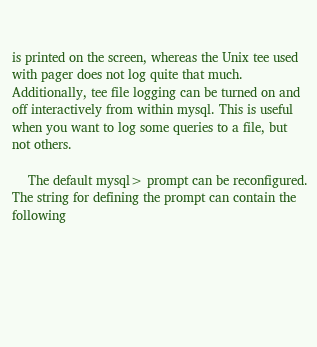is printed on the screen, whereas the Unix tee used with pager does not log quite that much. Additionally, tee file logging can be turned on and off interactively from within mysql. This is useful when you want to log some queries to a file, but not others.

    The default mysql> prompt can be reconfigured. The string for defining the prompt can contain the following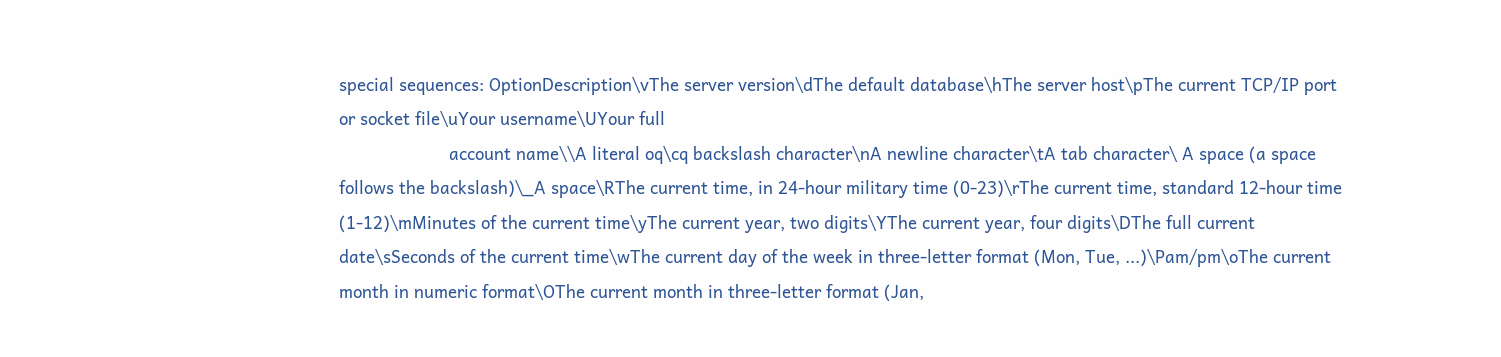special sequences: OptionDescription\vThe server version\dThe default database\hThe server host\pThe current TCP/IP port or socket file\uYour username\UYour full
                      account name\\A literal oq\cq backslash character\nA newline character\tA tab character\ A space (a space follows the backslash)\_A space\RThe current time, in 24-hour military time (0-23)\rThe current time, standard 12-hour time (1-12)\mMinutes of the current time\yThe current year, two digits\YThe current year, four digits\DThe full current date\sSeconds of the current time\wThe current day of the week in three-letter format (Mon, Tue, ...)\Pam/pm\oThe current month in numeric format\OThe current month in three-letter format (Jan,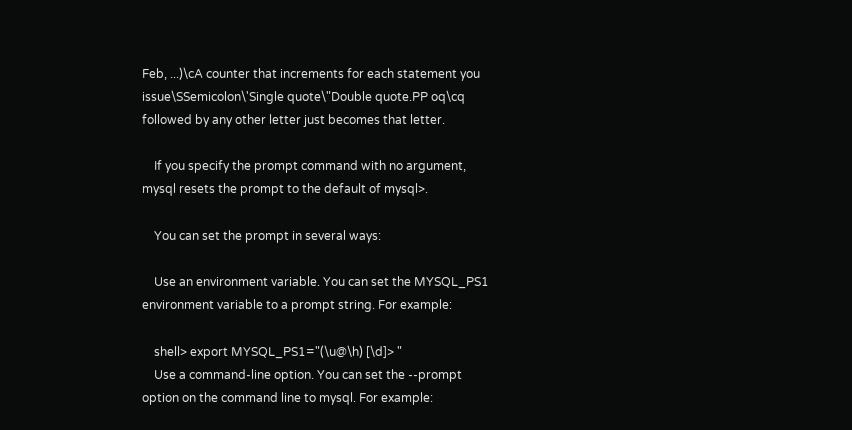Feb, ...)\cA counter that increments for each statement you issue\SSemicolon\'Single quote\"Double quote.PP oq\cq followed by any other letter just becomes that letter.

    If you specify the prompt command with no argument, mysql resets the prompt to the default of mysql>.

    You can set the prompt in several ways:

    Use an environment variable. You can set the MYSQL_PS1 environment variable to a prompt string. For example:

    shell> export MYSQL_PS1="(\u@\h) [\d]> "
    Use a command-line option. You can set the --prompt option on the command line to mysql. For example: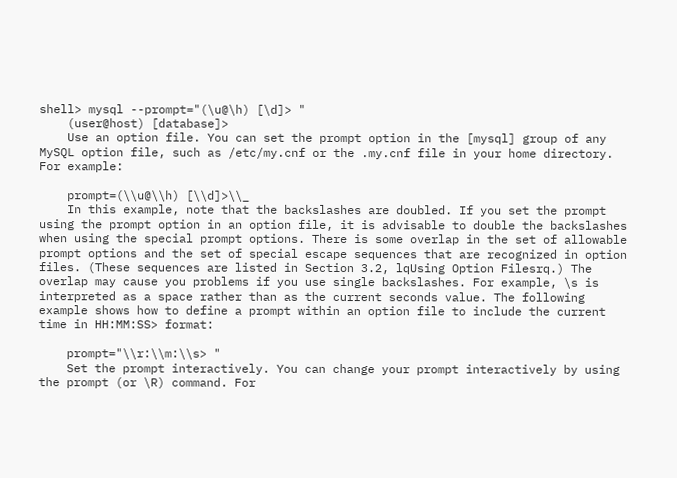shell> mysql --prompt="(\u@\h) [\d]> "
    (user@host) [database]>
    Use an option file. You can set the prompt option in the [mysql] group of any MySQL option file, such as /etc/my.cnf or the .my.cnf file in your home directory. For example:

    prompt=(\\u@\\h) [\\d]>\\_
    In this example, note that the backslashes are doubled. If you set the prompt using the prompt option in an option file, it is advisable to double the backslashes when using the special prompt options. There is some overlap in the set of allowable prompt options and the set of special escape sequences that are recognized in option files. (These sequences are listed in Section 3.2, lqUsing Option Filesrq.) The overlap may cause you problems if you use single backslashes. For example, \s is interpreted as a space rather than as the current seconds value. The following example shows how to define a prompt within an option file to include the current time in HH:MM:SS> format:

    prompt="\\r:\\m:\\s> "
    Set the prompt interactively. You can change your prompt interactively by using the prompt (or \R) command. For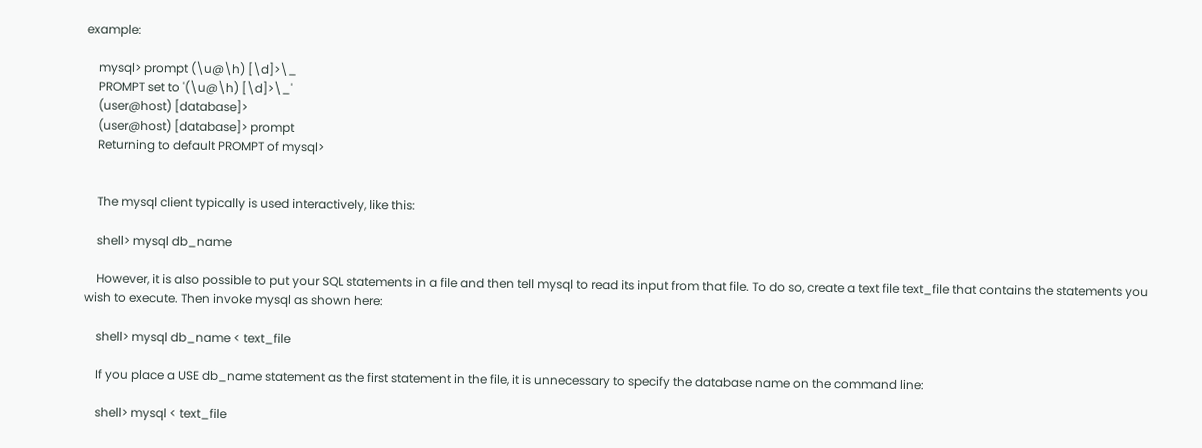example:

    mysql> prompt (\u@\h) [\d]>\_
    PROMPT set to '(\u@\h) [\d]>\_'
    (user@host) [database]>
    (user@host) [database]> prompt
    Returning to default PROMPT of mysql>


    The mysql client typically is used interactively, like this:

    shell> mysql db_name

    However, it is also possible to put your SQL statements in a file and then tell mysql to read its input from that file. To do so, create a text file text_file that contains the statements you wish to execute. Then invoke mysql as shown here:

    shell> mysql db_name < text_file

    If you place a USE db_name statement as the first statement in the file, it is unnecessary to specify the database name on the command line:

    shell> mysql < text_file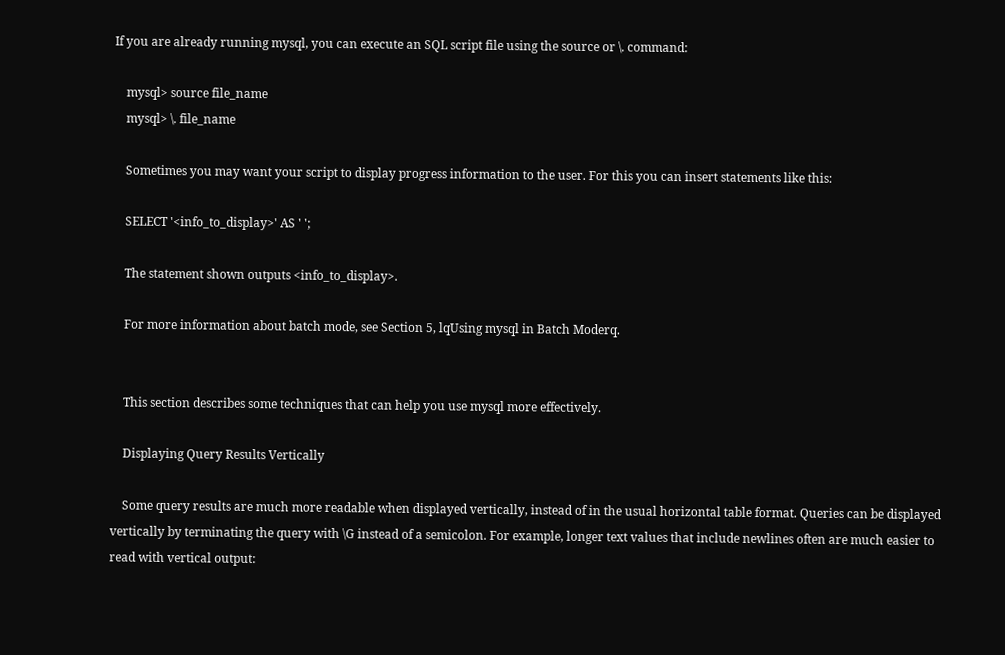If you are already running mysql, you can execute an SQL script file using the source or \. command:

    mysql> source file_name
    mysql> \. file_name

    Sometimes you may want your script to display progress information to the user. For this you can insert statements like this:

    SELECT '<info_to_display>' AS ' ';

    The statement shown outputs <info_to_display>.

    For more information about batch mode, see Section 5, lqUsing mysql in Batch Moderq.


    This section describes some techniques that can help you use mysql more effectively.

    Displaying Query Results Vertically

    Some query results are much more readable when displayed vertically, instead of in the usual horizontal table format. Queries can be displayed vertically by terminating the query with \G instead of a semicolon. For example, longer text values that include newlines often are much easier to read with vertical output: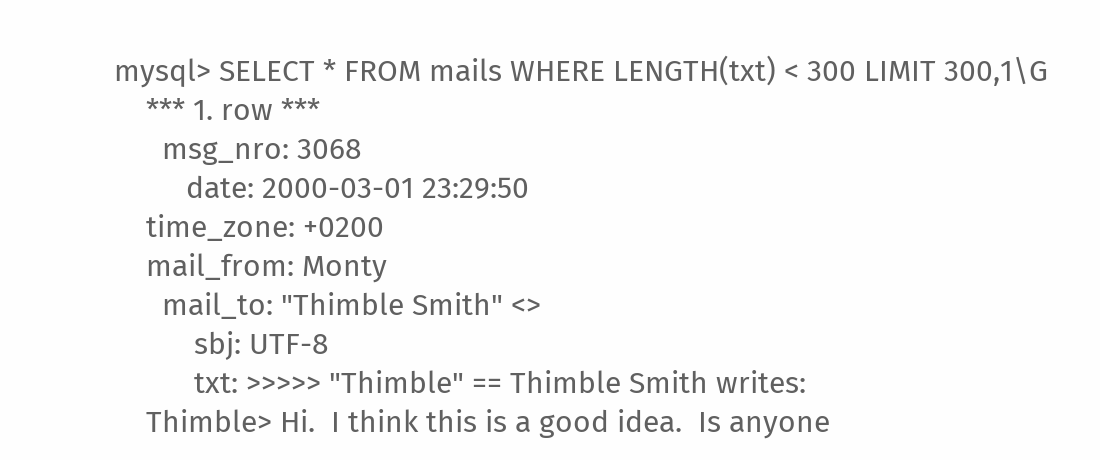mysql> SELECT * FROM mails WHERE LENGTH(txt) < 300 LIMIT 300,1\G
    *** 1. row ***
      msg_nro: 3068
         date: 2000-03-01 23:29:50
    time_zone: +0200
    mail_from: Monty
      mail_to: "Thimble Smith" <>
          sbj: UTF-8
          txt: >>>>> "Thimble" == Thimble Smith writes:
    Thimble> Hi.  I think this is a good idea.  Is anyone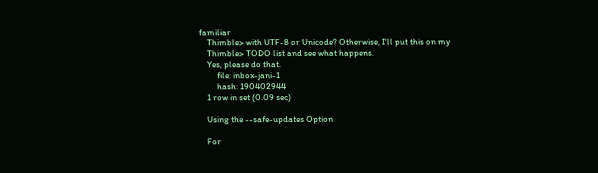familiar
    Thimble> with UTF-8 or Unicode? Otherwise, I'll put this on my
    Thimble> TODO list and see what happens.
    Yes, please do that.
         file: inbox-jani-1
         hash: 190402944
    1 row in set (0.09 sec)

    Using the --safe-updates Option

    For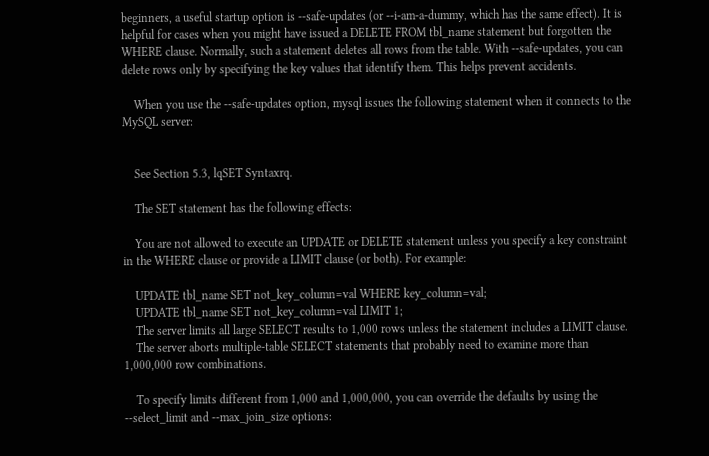beginners, a useful startup option is --safe-updates (or --i-am-a-dummy, which has the same effect). It is helpful for cases when you might have issued a DELETE FROM tbl_name statement but forgotten the WHERE clause. Normally, such a statement deletes all rows from the table. With --safe-updates, you can delete rows only by specifying the key values that identify them. This helps prevent accidents.

    When you use the --safe-updates option, mysql issues the following statement when it connects to the MySQL server:


    See Section 5.3, lqSET Syntaxrq.

    The SET statement has the following effects:

    You are not allowed to execute an UPDATE or DELETE statement unless you specify a key constraint in the WHERE clause or provide a LIMIT clause (or both). For example:

    UPDATE tbl_name SET not_key_column=val WHERE key_column=val;
    UPDATE tbl_name SET not_key_column=val LIMIT 1;
    The server limits all large SELECT results to 1,000 rows unless the statement includes a LIMIT clause.
    The server aborts multiple-table SELECT statements that probably need to examine more than 1,000,000 row combinations.

    To specify limits different from 1,000 and 1,000,000, you can override the defaults by using the --select_limit and --max_join_size options: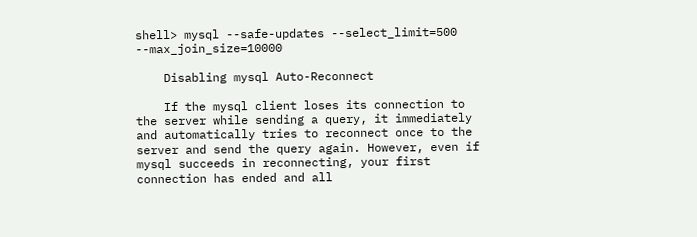shell> mysql --safe-updates --select_limit=500 --max_join_size=10000

    Disabling mysql Auto-Reconnect

    If the mysql client loses its connection to the server while sending a query, it immediately and automatically tries to reconnect once to the server and send the query again. However, even if mysql succeeds in reconnecting, your first connection has ended and all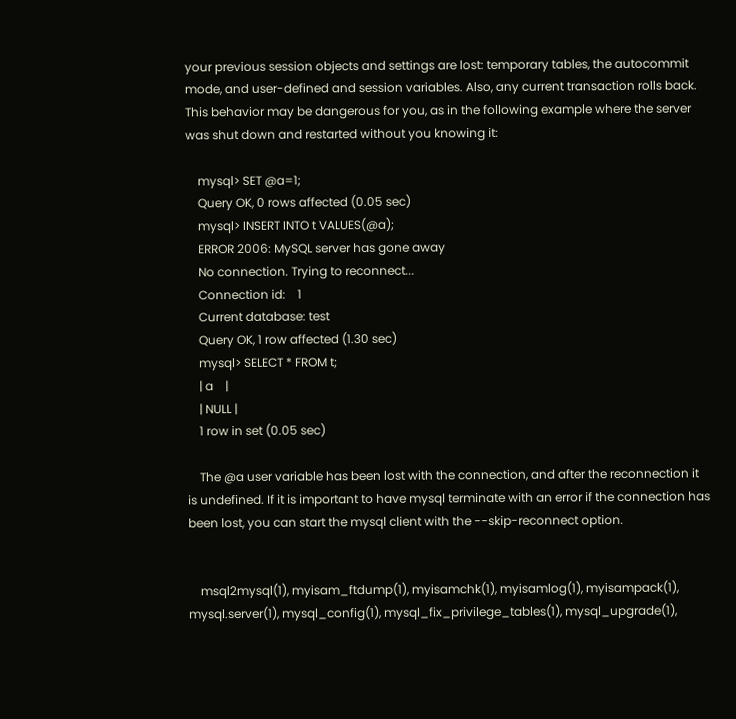your previous session objects and settings are lost: temporary tables, the autocommit mode, and user-defined and session variables. Also, any current transaction rolls back. This behavior may be dangerous for you, as in the following example where the server was shut down and restarted without you knowing it:

    mysql> SET @a=1;
    Query OK, 0 rows affected (0.05 sec)
    mysql> INSERT INTO t VALUES(@a);
    ERROR 2006: MySQL server has gone away
    No connection. Trying to reconnect...
    Connection id:    1
    Current database: test
    Query OK, 1 row affected (1.30 sec)
    mysql> SELECT * FROM t;
    | a    |
    | NULL |
    1 row in set (0.05 sec)

    The @a user variable has been lost with the connection, and after the reconnection it is undefined. If it is important to have mysql terminate with an error if the connection has been lost, you can start the mysql client with the --skip-reconnect option.


    msql2mysql(1), myisam_ftdump(1), myisamchk(1), myisamlog(1), myisampack(1), mysql.server(1), mysql_config(1), mysql_fix_privilege_tables(1), mysql_upgrade(1),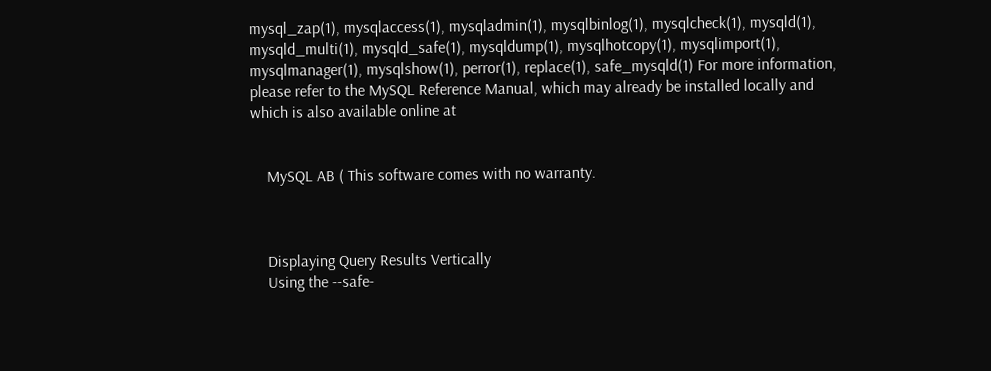mysql_zap(1), mysqlaccess(1), mysqladmin(1), mysqlbinlog(1), mysqlcheck(1), mysqld(1), mysqld_multi(1), mysqld_safe(1), mysqldump(1), mysqlhotcopy(1), mysqlimport(1), mysqlmanager(1), mysqlshow(1), perror(1), replace(1), safe_mysqld(1) For more information, please refer to the MySQL Reference Manual, which may already be installed locally and which is also available online at


    MySQL AB ( This software comes with no warranty.



    Displaying Query Results Vertically
    Using the --safe-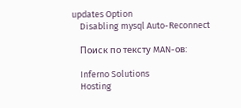updates Option
    Disabling mysql Auto-Reconnect

    Поиск по тексту MAN-ов:

    Inferno Solutions
    Hosting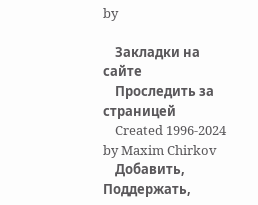by

    Закладки на сайте
    Проследить за страницей
    Created 1996-2024 by Maxim Chirkov
    Добавить, Поддержать,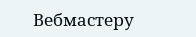Вебмастеру